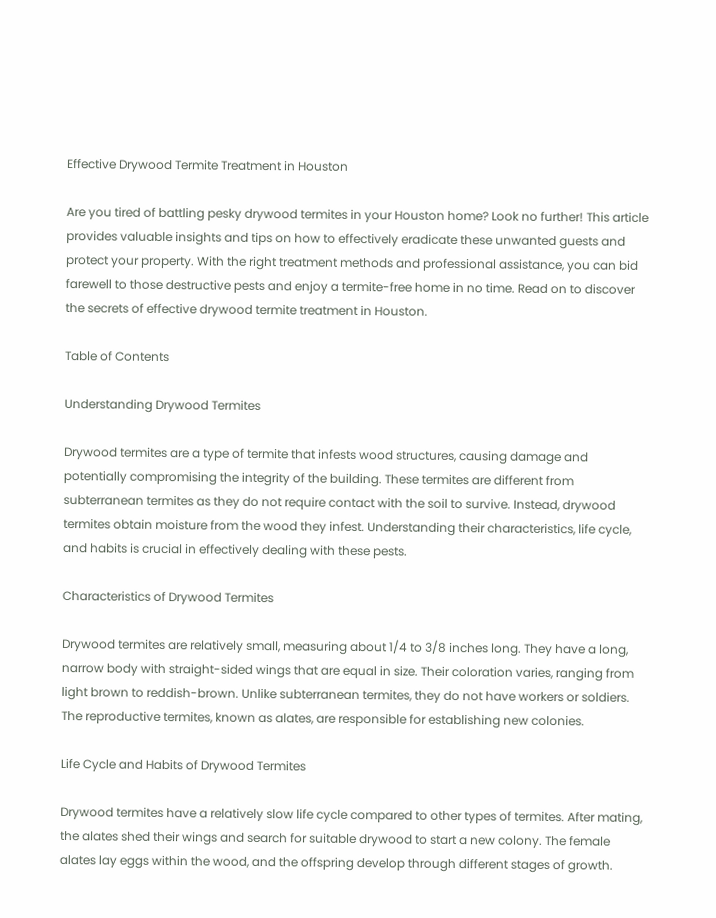Effective Drywood Termite Treatment in Houston

Are you tired of battling pesky drywood termites in your Houston home? Look no further! This article provides valuable insights and tips on how to effectively eradicate these unwanted guests and protect your property. With the right treatment methods and professional assistance, you can bid farewell to those destructive pests and enjoy a termite-free home in no time. Read on to discover the secrets of effective drywood termite treatment in Houston.

Table of Contents

Understanding Drywood Termites

Drywood termites are a type of termite that infests wood structures, causing damage and potentially compromising the integrity of the building. These termites are different from subterranean termites as they do not require contact with the soil to survive. Instead, drywood termites obtain moisture from the wood they infest. Understanding their characteristics, life cycle, and habits is crucial in effectively dealing with these pests.

Characteristics of Drywood Termites

Drywood termites are relatively small, measuring about 1/4 to 3/8 inches long. They have a long, narrow body with straight-sided wings that are equal in size. Their coloration varies, ranging from light brown to reddish-brown. Unlike subterranean termites, they do not have workers or soldiers. The reproductive termites, known as alates, are responsible for establishing new colonies.

Life Cycle and Habits of Drywood Termites

Drywood termites have a relatively slow life cycle compared to other types of termites. After mating, the alates shed their wings and search for suitable drywood to start a new colony. The female alates lay eggs within the wood, and the offspring develop through different stages of growth.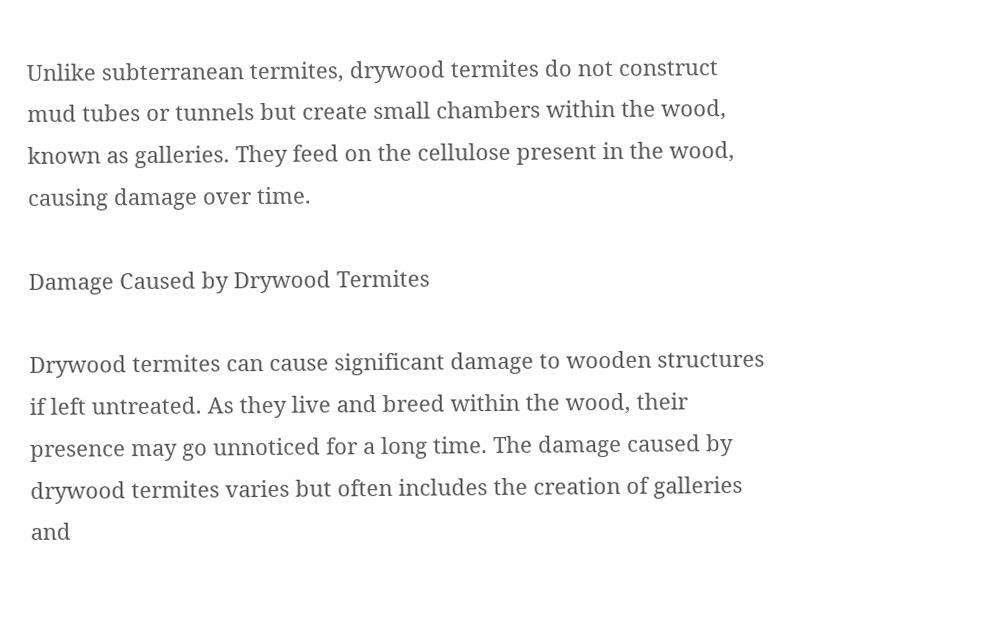Unlike subterranean termites, drywood termites do not construct mud tubes or tunnels but create small chambers within the wood, known as galleries. They feed on the cellulose present in the wood, causing damage over time.

Damage Caused by Drywood Termites

Drywood termites can cause significant damage to wooden structures if left untreated. As they live and breed within the wood, their presence may go unnoticed for a long time. The damage caused by drywood termites varies but often includes the creation of galleries and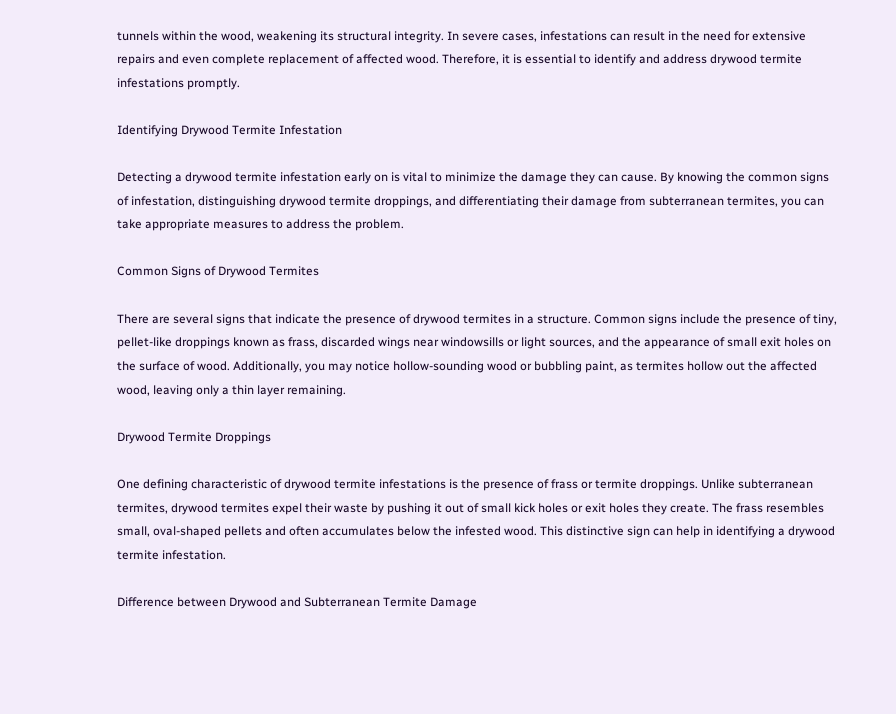tunnels within the wood, weakening its structural integrity. In severe cases, infestations can result in the need for extensive repairs and even complete replacement of affected wood. Therefore, it is essential to identify and address drywood termite infestations promptly.

Identifying Drywood Termite Infestation

Detecting a drywood termite infestation early on is vital to minimize the damage they can cause. By knowing the common signs of infestation, distinguishing drywood termite droppings, and differentiating their damage from subterranean termites, you can take appropriate measures to address the problem.

Common Signs of Drywood Termites

There are several signs that indicate the presence of drywood termites in a structure. Common signs include the presence of tiny, pellet-like droppings known as frass, discarded wings near windowsills or light sources, and the appearance of small exit holes on the surface of wood. Additionally, you may notice hollow-sounding wood or bubbling paint, as termites hollow out the affected wood, leaving only a thin layer remaining.

Drywood Termite Droppings

One defining characteristic of drywood termite infestations is the presence of frass or termite droppings. Unlike subterranean termites, drywood termites expel their waste by pushing it out of small kick holes or exit holes they create. The frass resembles small, oval-shaped pellets and often accumulates below the infested wood. This distinctive sign can help in identifying a drywood termite infestation.

Difference between Drywood and Subterranean Termite Damage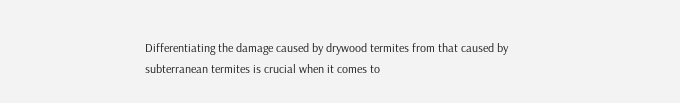Differentiating the damage caused by drywood termites from that caused by subterranean termites is crucial when it comes to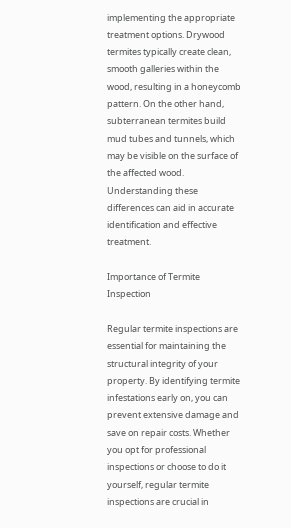implementing the appropriate treatment options. Drywood termites typically create clean, smooth galleries within the wood, resulting in a honeycomb pattern. On the other hand, subterranean termites build mud tubes and tunnels, which may be visible on the surface of the affected wood. Understanding these differences can aid in accurate identification and effective treatment.

Importance of Termite Inspection

Regular termite inspections are essential for maintaining the structural integrity of your property. By identifying termite infestations early on, you can prevent extensive damage and save on repair costs. Whether you opt for professional inspections or choose to do it yourself, regular termite inspections are crucial in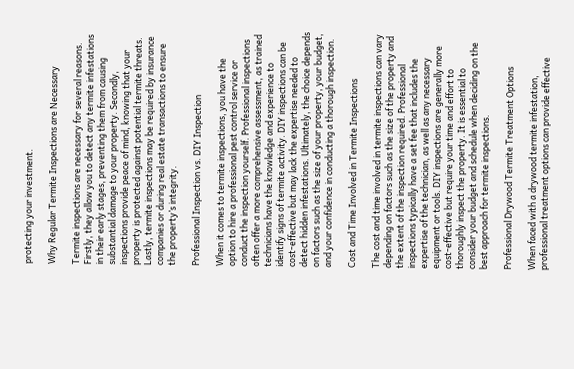protecting your investment.

Why Regular Termite Inspections are Necessary

Termite inspections are necessary for several reasons. Firstly, they allow you to detect any termite infestations in their early stages, preventing them from causing substantial damage to your property. Secondly, inspections provide peace of mind, knowing that your property is protected against potential termite threats. Lastly, termite inspections may be required by insurance companies or during real estate transactions to ensure the property’s integrity.

Professional Inspection vs. DIY Inspection

When it comes to termite inspections, you have the option to hire a professional pest control service or conduct the inspection yourself. Professional inspections often offer a more comprehensive assessment, as trained technicians have the knowledge and experience to identify signs of termite activity. DIY inspections can be cost-effective but may lack the expertise needed to detect hidden infestations. Ultimately, the choice depends on factors such as the size of your property, your budget, and your confidence in conducting a thorough inspection.

Cost and Time Involved in Termite Inspections

The cost and time involved in termite inspections can vary depending on factors such as the size of the property and the extent of the inspection required. Professional inspections typically have a set fee that includes the expertise of the technician, as well as any necessary equipment or tools. DIY inspections are generally more cost-effective but require your time and effort to thoroughly inspect the property. It is essential to consider your budget and schedule when deciding on the best approach for termite inspections.

Professional Drywood Termite Treatment Options

When faced with a drywood termite infestation, professional treatment options can provide effective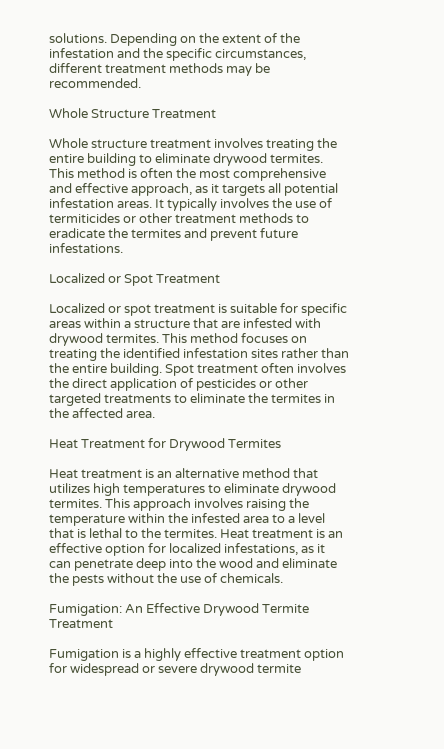solutions. Depending on the extent of the infestation and the specific circumstances, different treatment methods may be recommended.

Whole Structure Treatment

Whole structure treatment involves treating the entire building to eliminate drywood termites. This method is often the most comprehensive and effective approach, as it targets all potential infestation areas. It typically involves the use of termiticides or other treatment methods to eradicate the termites and prevent future infestations.

Localized or Spot Treatment

Localized or spot treatment is suitable for specific areas within a structure that are infested with drywood termites. This method focuses on treating the identified infestation sites rather than the entire building. Spot treatment often involves the direct application of pesticides or other targeted treatments to eliminate the termites in the affected area.

Heat Treatment for Drywood Termites

Heat treatment is an alternative method that utilizes high temperatures to eliminate drywood termites. This approach involves raising the temperature within the infested area to a level that is lethal to the termites. Heat treatment is an effective option for localized infestations, as it can penetrate deep into the wood and eliminate the pests without the use of chemicals.

Fumigation: An Effective Drywood Termite Treatment

Fumigation is a highly effective treatment option for widespread or severe drywood termite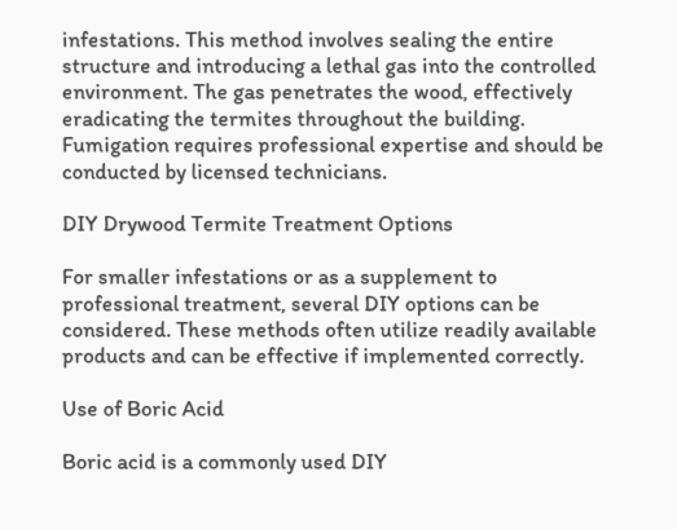infestations. This method involves sealing the entire structure and introducing a lethal gas into the controlled environment. The gas penetrates the wood, effectively eradicating the termites throughout the building. Fumigation requires professional expertise and should be conducted by licensed technicians.

DIY Drywood Termite Treatment Options

For smaller infestations or as a supplement to professional treatment, several DIY options can be considered. These methods often utilize readily available products and can be effective if implemented correctly.

Use of Boric Acid

Boric acid is a commonly used DIY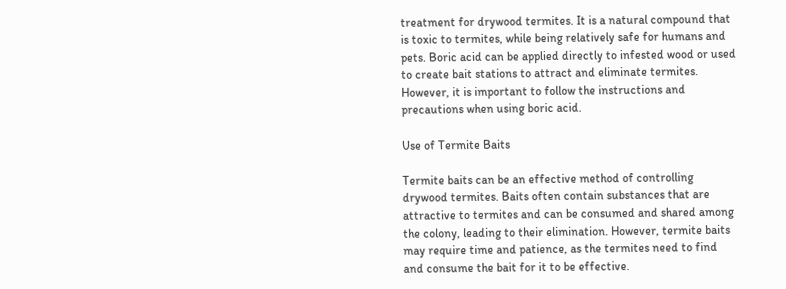treatment for drywood termites. It is a natural compound that is toxic to termites, while being relatively safe for humans and pets. Boric acid can be applied directly to infested wood or used to create bait stations to attract and eliminate termites. However, it is important to follow the instructions and precautions when using boric acid.

Use of Termite Baits

Termite baits can be an effective method of controlling drywood termites. Baits often contain substances that are attractive to termites and can be consumed and shared among the colony, leading to their elimination. However, termite baits may require time and patience, as the termites need to find and consume the bait for it to be effective.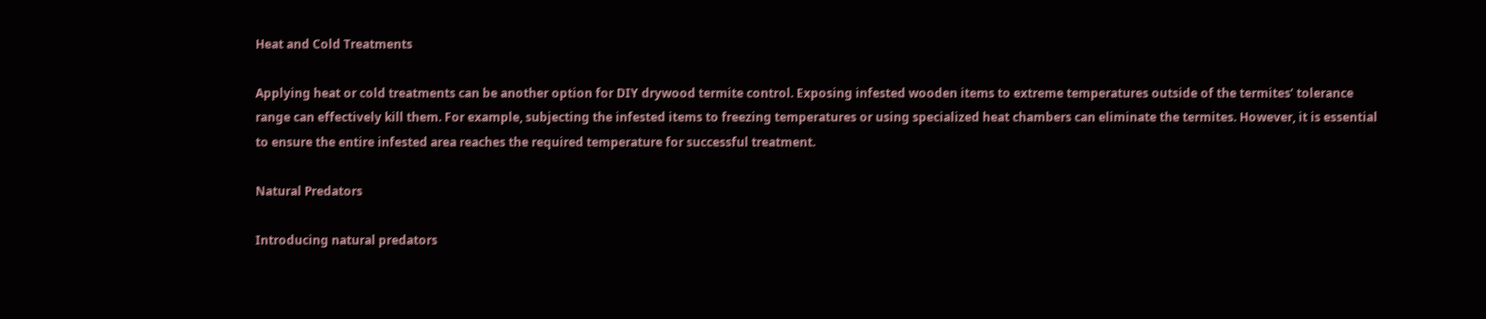Heat and Cold Treatments

Applying heat or cold treatments can be another option for DIY drywood termite control. Exposing infested wooden items to extreme temperatures outside of the termites’ tolerance range can effectively kill them. For example, subjecting the infested items to freezing temperatures or using specialized heat chambers can eliminate the termites. However, it is essential to ensure the entire infested area reaches the required temperature for successful treatment.

Natural Predators

Introducing natural predators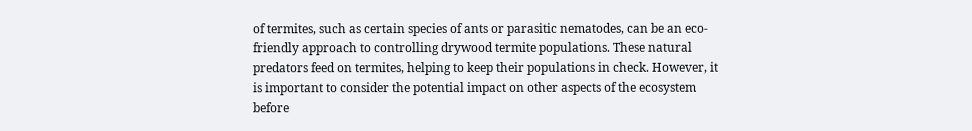of termites, such as certain species of ants or parasitic nematodes, can be an eco-friendly approach to controlling drywood termite populations. These natural predators feed on termites, helping to keep their populations in check. However, it is important to consider the potential impact on other aspects of the ecosystem before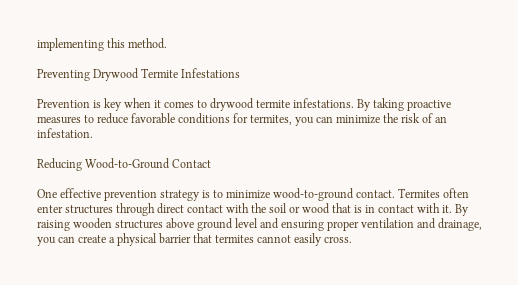implementing this method.

Preventing Drywood Termite Infestations

Prevention is key when it comes to drywood termite infestations. By taking proactive measures to reduce favorable conditions for termites, you can minimize the risk of an infestation.

Reducing Wood-to-Ground Contact

One effective prevention strategy is to minimize wood-to-ground contact. Termites often enter structures through direct contact with the soil or wood that is in contact with it. By raising wooden structures above ground level and ensuring proper ventilation and drainage, you can create a physical barrier that termites cannot easily cross.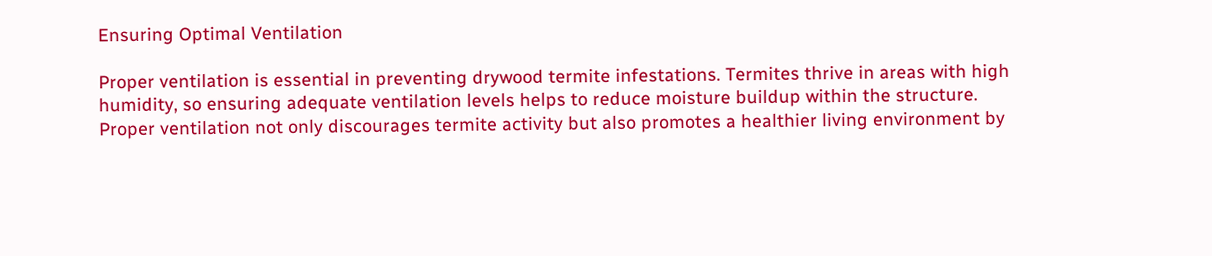Ensuring Optimal Ventilation

Proper ventilation is essential in preventing drywood termite infestations. Termites thrive in areas with high humidity, so ensuring adequate ventilation levels helps to reduce moisture buildup within the structure. Proper ventilation not only discourages termite activity but also promotes a healthier living environment by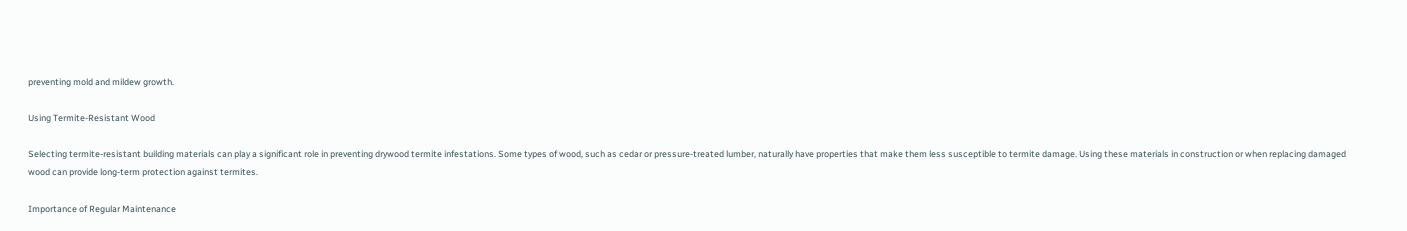preventing mold and mildew growth.

Using Termite-Resistant Wood

Selecting termite-resistant building materials can play a significant role in preventing drywood termite infestations. Some types of wood, such as cedar or pressure-treated lumber, naturally have properties that make them less susceptible to termite damage. Using these materials in construction or when replacing damaged wood can provide long-term protection against termites.

Importance of Regular Maintenance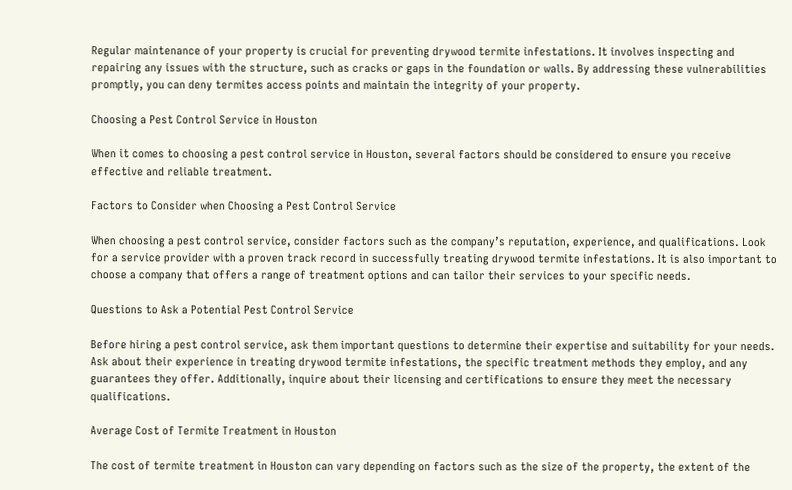Regular maintenance of your property is crucial for preventing drywood termite infestations. It involves inspecting and repairing any issues with the structure, such as cracks or gaps in the foundation or walls. By addressing these vulnerabilities promptly, you can deny termites access points and maintain the integrity of your property.

Choosing a Pest Control Service in Houston

When it comes to choosing a pest control service in Houston, several factors should be considered to ensure you receive effective and reliable treatment.

Factors to Consider when Choosing a Pest Control Service

When choosing a pest control service, consider factors such as the company’s reputation, experience, and qualifications. Look for a service provider with a proven track record in successfully treating drywood termite infestations. It is also important to choose a company that offers a range of treatment options and can tailor their services to your specific needs.

Questions to Ask a Potential Pest Control Service

Before hiring a pest control service, ask them important questions to determine their expertise and suitability for your needs. Ask about their experience in treating drywood termite infestations, the specific treatment methods they employ, and any guarantees they offer. Additionally, inquire about their licensing and certifications to ensure they meet the necessary qualifications.

Average Cost of Termite Treatment in Houston

The cost of termite treatment in Houston can vary depending on factors such as the size of the property, the extent of the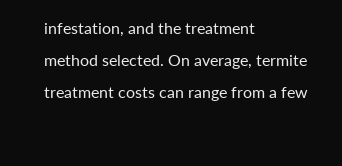infestation, and the treatment method selected. On average, termite treatment costs can range from a few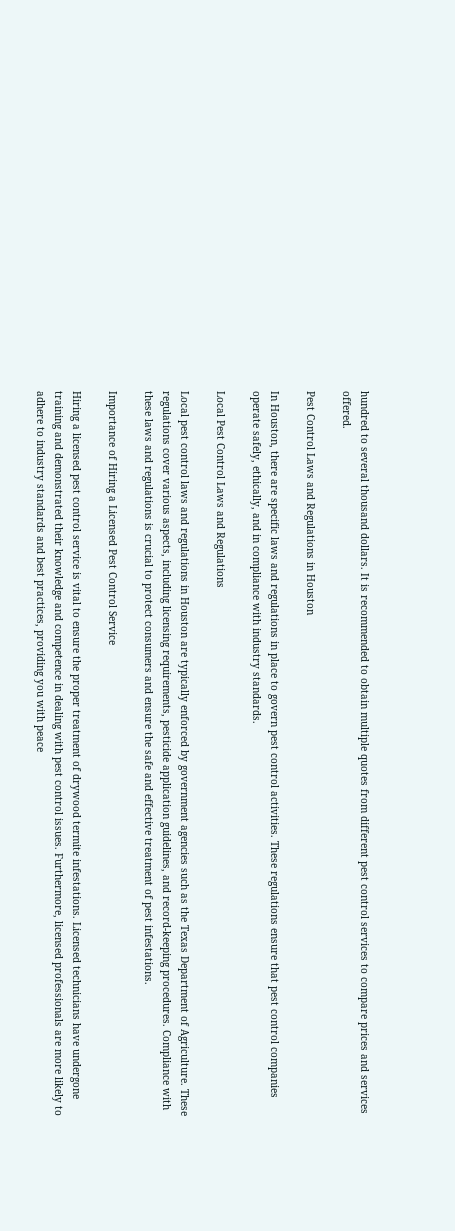hundred to several thousand dollars. It is recommended to obtain multiple quotes from different pest control services to compare prices and services offered.

Pest Control Laws and Regulations in Houston

In Houston, there are specific laws and regulations in place to govern pest control activities. These regulations ensure that pest control companies operate safely, ethically, and in compliance with industry standards.

Local Pest Control Laws and Regulations

Local pest control laws and regulations in Houston are typically enforced by government agencies such as the Texas Department of Agriculture. These regulations cover various aspects, including licensing requirements, pesticide application guidelines, and record-keeping procedures. Compliance with these laws and regulations is crucial to protect consumers and ensure the safe and effective treatment of pest infestations.

Importance of Hiring a Licensed Pest Control Service

Hiring a licensed pest control service is vital to ensure the proper treatment of drywood termite infestations. Licensed technicians have undergone training and demonstrated their knowledge and competence in dealing with pest control issues. Furthermore, licensed professionals are more likely to adhere to industry standards and best practices, providing you with peace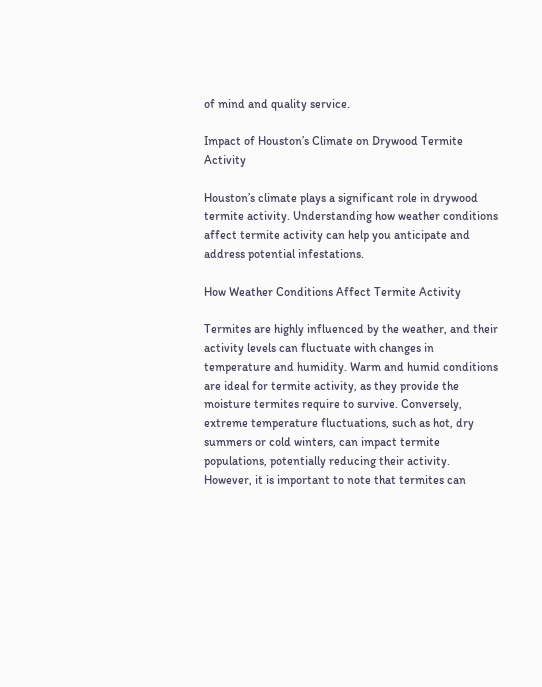of mind and quality service.

Impact of Houston’s Climate on Drywood Termite Activity

Houston’s climate plays a significant role in drywood termite activity. Understanding how weather conditions affect termite activity can help you anticipate and address potential infestations.

How Weather Conditions Affect Termite Activity

Termites are highly influenced by the weather, and their activity levels can fluctuate with changes in temperature and humidity. Warm and humid conditions are ideal for termite activity, as they provide the moisture termites require to survive. Conversely, extreme temperature fluctuations, such as hot, dry summers or cold winters, can impact termite populations, potentially reducing their activity. However, it is important to note that termites can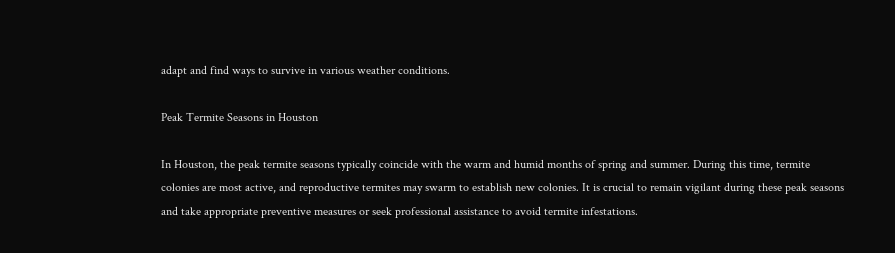adapt and find ways to survive in various weather conditions.

Peak Termite Seasons in Houston

In Houston, the peak termite seasons typically coincide with the warm and humid months of spring and summer. During this time, termite colonies are most active, and reproductive termites may swarm to establish new colonies. It is crucial to remain vigilant during these peak seasons and take appropriate preventive measures or seek professional assistance to avoid termite infestations.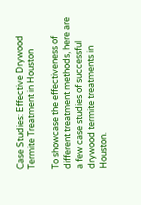Case Studies: Effective Drywood Termite Treatment in Houston

To showcase the effectiveness of different treatment methods, here are a few case studies of successful drywood termite treatments in Houston.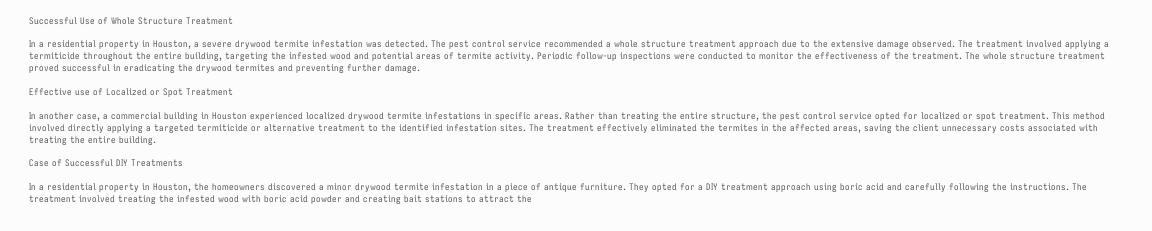Successful Use of Whole Structure Treatment

In a residential property in Houston, a severe drywood termite infestation was detected. The pest control service recommended a whole structure treatment approach due to the extensive damage observed. The treatment involved applying a termiticide throughout the entire building, targeting the infested wood and potential areas of termite activity. Periodic follow-up inspections were conducted to monitor the effectiveness of the treatment. The whole structure treatment proved successful in eradicating the drywood termites and preventing further damage.

Effective use of Localized or Spot Treatment

In another case, a commercial building in Houston experienced localized drywood termite infestations in specific areas. Rather than treating the entire structure, the pest control service opted for localized or spot treatment. This method involved directly applying a targeted termiticide or alternative treatment to the identified infestation sites. The treatment effectively eliminated the termites in the affected areas, saving the client unnecessary costs associated with treating the entire building.

Case of Successful DIY Treatments

In a residential property in Houston, the homeowners discovered a minor drywood termite infestation in a piece of antique furniture. They opted for a DIY treatment approach using boric acid and carefully following the instructions. The treatment involved treating the infested wood with boric acid powder and creating bait stations to attract the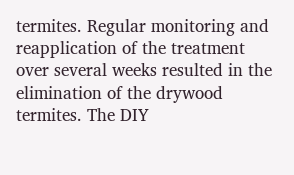termites. Regular monitoring and reapplication of the treatment over several weeks resulted in the elimination of the drywood termites. The DIY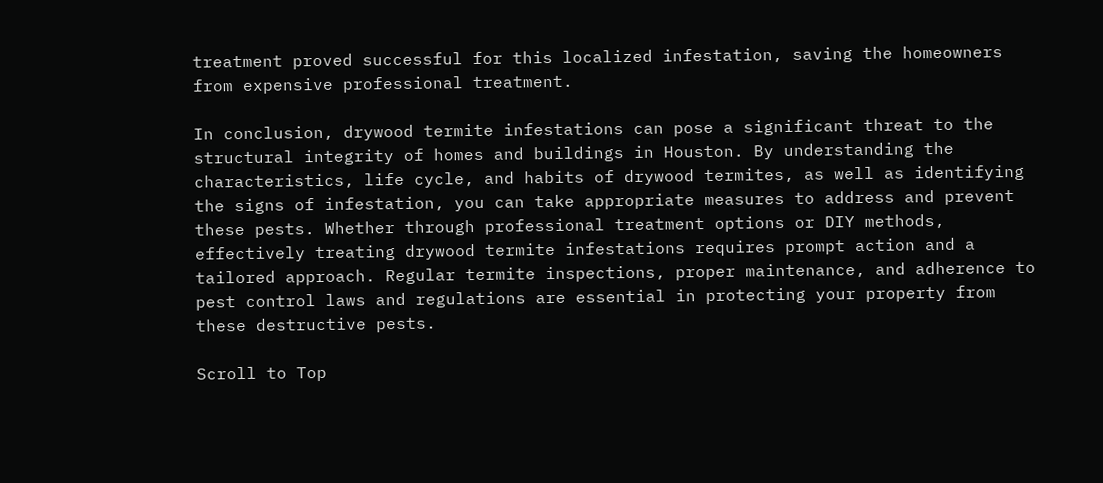treatment proved successful for this localized infestation, saving the homeowners from expensive professional treatment.

In conclusion, drywood termite infestations can pose a significant threat to the structural integrity of homes and buildings in Houston. By understanding the characteristics, life cycle, and habits of drywood termites, as well as identifying the signs of infestation, you can take appropriate measures to address and prevent these pests. Whether through professional treatment options or DIY methods, effectively treating drywood termite infestations requires prompt action and a tailored approach. Regular termite inspections, proper maintenance, and adherence to pest control laws and regulations are essential in protecting your property from these destructive pests.

Scroll to Top